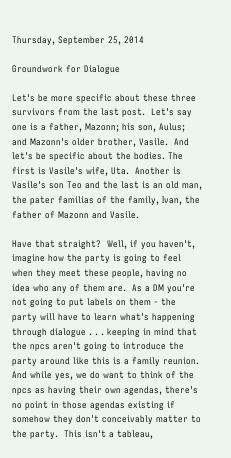Thursday, September 25, 2014

Groundwork for Dialogue

Let's be more specific about these three survivors from the last post.  Let's say one is a father, Mazonn; his son, Aulus; and Mazonn's older brother, Vasile.  And let's be specific about the bodies. The first is Vasile's wife, Uta.  Another is Vasile's son Teo and the last is an old man, the pater familias of the family, Ivan, the father of Mazonn and Vasile.

Have that straight?  Well, if you haven't, imagine how the party is going to feel when they meet these people, having no idea who any of them are.  As a DM you're not going to put labels on them - the party will have to learn what's happening through dialogue . . . keeping in mind that the npcs aren't going to introduce the party around like this is a family reunion.  And while yes, we do want to think of the npcs as having their own agendas, there's no point in those agendas existing if somehow they don't conceivably matter to the party.  This isn't a tableau,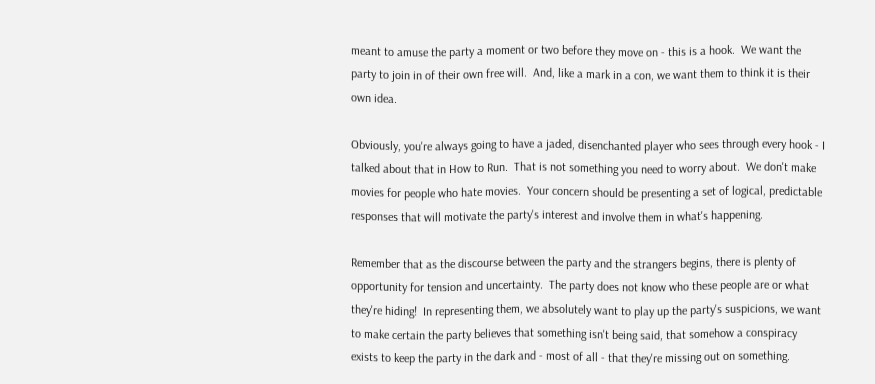meant to amuse the party a moment or two before they move on - this is a hook.  We want the party to join in of their own free will.  And, like a mark in a con, we want them to think it is their own idea.

Obviously, you're always going to have a jaded, disenchanted player who sees through every hook - I talked about that in How to Run.  That is not something you need to worry about.  We don't make movies for people who hate movies.  Your concern should be presenting a set of logical, predictable responses that will motivate the party's interest and involve them in what's happening.

Remember that as the discourse between the party and the strangers begins, there is plenty of opportunity for tension and uncertainty.  The party does not know who these people are or what they're hiding!  In representing them, we absolutely want to play up the party's suspicions, we want to make certain the party believes that something isn't being said, that somehow a conspiracy exists to keep the party in the dark and - most of all - that they're missing out on something.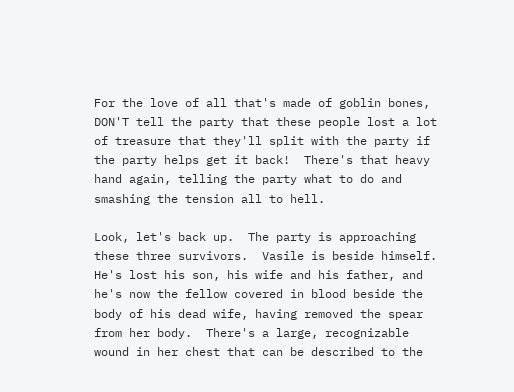For the love of all that's made of goblin bones, DON'T tell the party that these people lost a lot of treasure that they'll split with the party if the party helps get it back!  There's that heavy hand again, telling the party what to do and smashing the tension all to hell.

Look, let's back up.  The party is approaching these three survivors.  Vasile is beside himself.  He's lost his son, his wife and his father, and he's now the fellow covered in blood beside the body of his dead wife, having removed the spear from her body.  There's a large, recognizable wound in her chest that can be described to the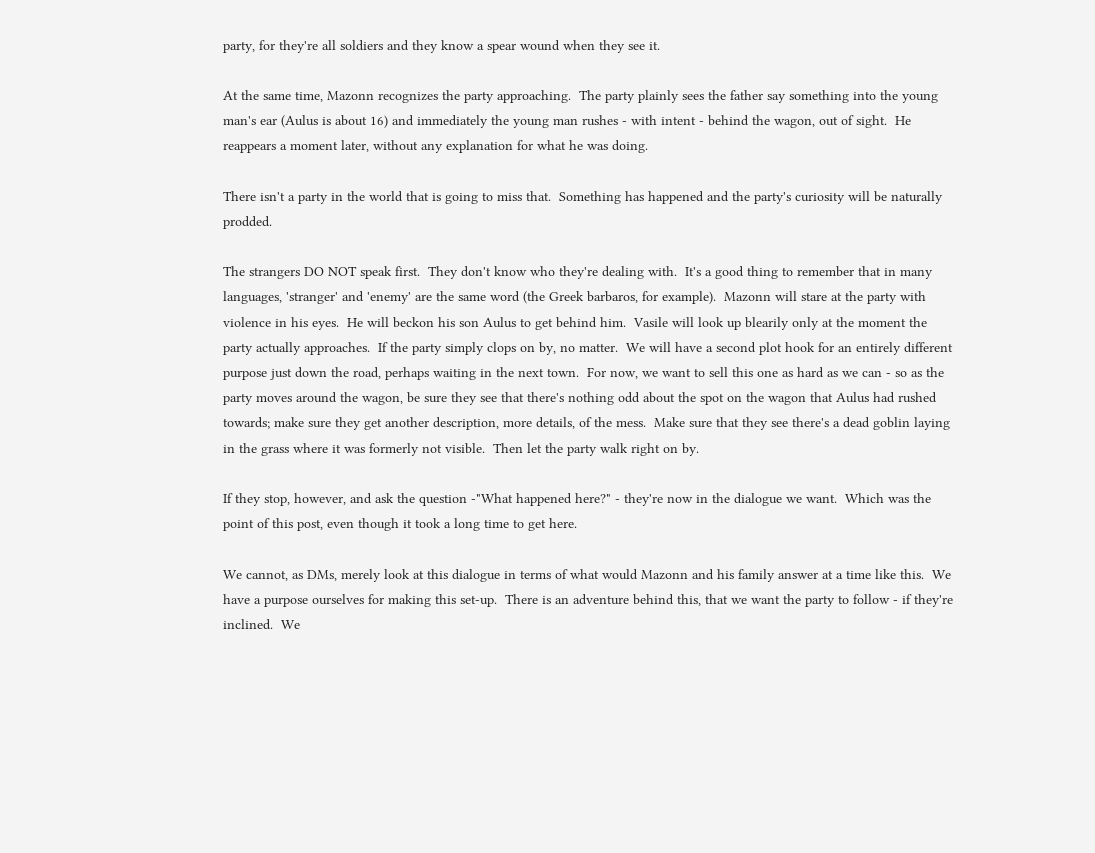party, for they're all soldiers and they know a spear wound when they see it.

At the same time, Mazonn recognizes the party approaching.  The party plainly sees the father say something into the young man's ear (Aulus is about 16) and immediately the young man rushes - with intent - behind the wagon, out of sight.  He reappears a moment later, without any explanation for what he was doing.

There isn't a party in the world that is going to miss that.  Something has happened and the party's curiosity will be naturally prodded.

The strangers DO NOT speak first.  They don't know who they're dealing with.  It's a good thing to remember that in many languages, 'stranger' and 'enemy' are the same word (the Greek barbaros, for example).  Mazonn will stare at the party with violence in his eyes.  He will beckon his son Aulus to get behind him.  Vasile will look up blearily only at the moment the party actually approaches.  If the party simply clops on by, no matter.  We will have a second plot hook for an entirely different purpose just down the road, perhaps waiting in the next town.  For now, we want to sell this one as hard as we can - so as the party moves around the wagon, be sure they see that there's nothing odd about the spot on the wagon that Aulus had rushed towards; make sure they get another description, more details, of the mess.  Make sure that they see there's a dead goblin laying in the grass where it was formerly not visible.  Then let the party walk right on by.

If they stop, however, and ask the question -"What happened here?" - they're now in the dialogue we want.  Which was the point of this post, even though it took a long time to get here.

We cannot, as DMs, merely look at this dialogue in terms of what would Mazonn and his family answer at a time like this.  We have a purpose ourselves for making this set-up.  There is an adventure behind this, that we want the party to follow - if they're inclined.  We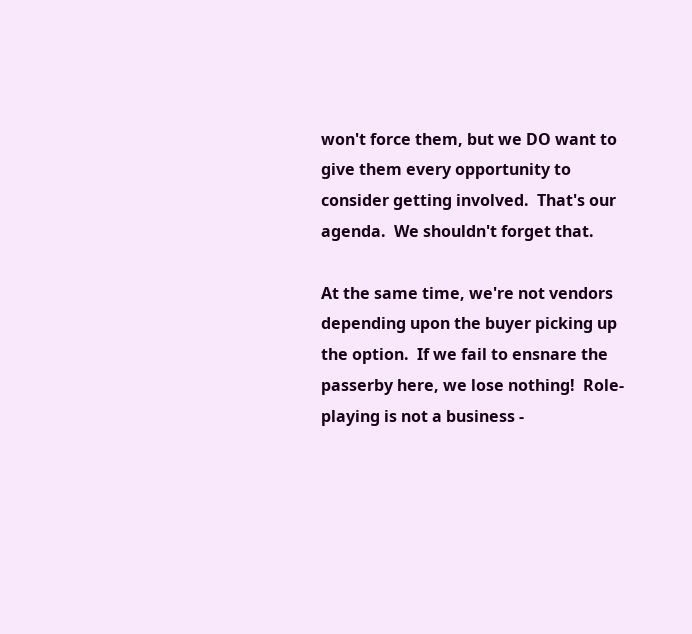won't force them, but we DO want to give them every opportunity to consider getting involved.  That's our agenda.  We shouldn't forget that.

At the same time, we're not vendors depending upon the buyer picking up the option.  If we fail to ensnare the passerby here, we lose nothing!  Role-playing is not a business -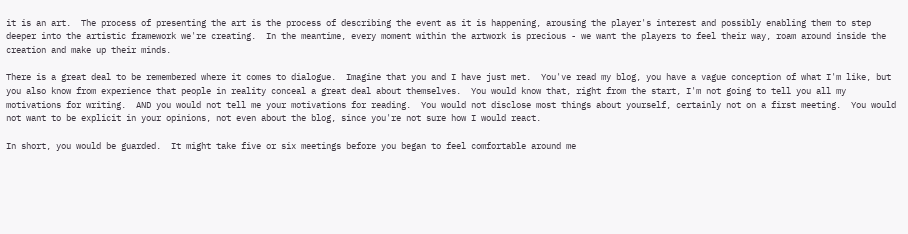it is an art.  The process of presenting the art is the process of describing the event as it is happening, arousing the player's interest and possibly enabling them to step deeper into the artistic framework we're creating.  In the meantime, every moment within the artwork is precious - we want the players to feel their way, roam around inside the creation and make up their minds.

There is a great deal to be remembered where it comes to dialogue.  Imagine that you and I have just met.  You've read my blog, you have a vague conception of what I'm like, but you also know from experience that people in reality conceal a great deal about themselves.  You would know that, right from the start, I'm not going to tell you all my motivations for writing.  AND you would not tell me your motivations for reading.  You would not disclose most things about yourself, certainly not on a first meeting.  You would not want to be explicit in your opinions, not even about the blog, since you're not sure how I would react.

In short, you would be guarded.  It might take five or six meetings before you began to feel comfortable around me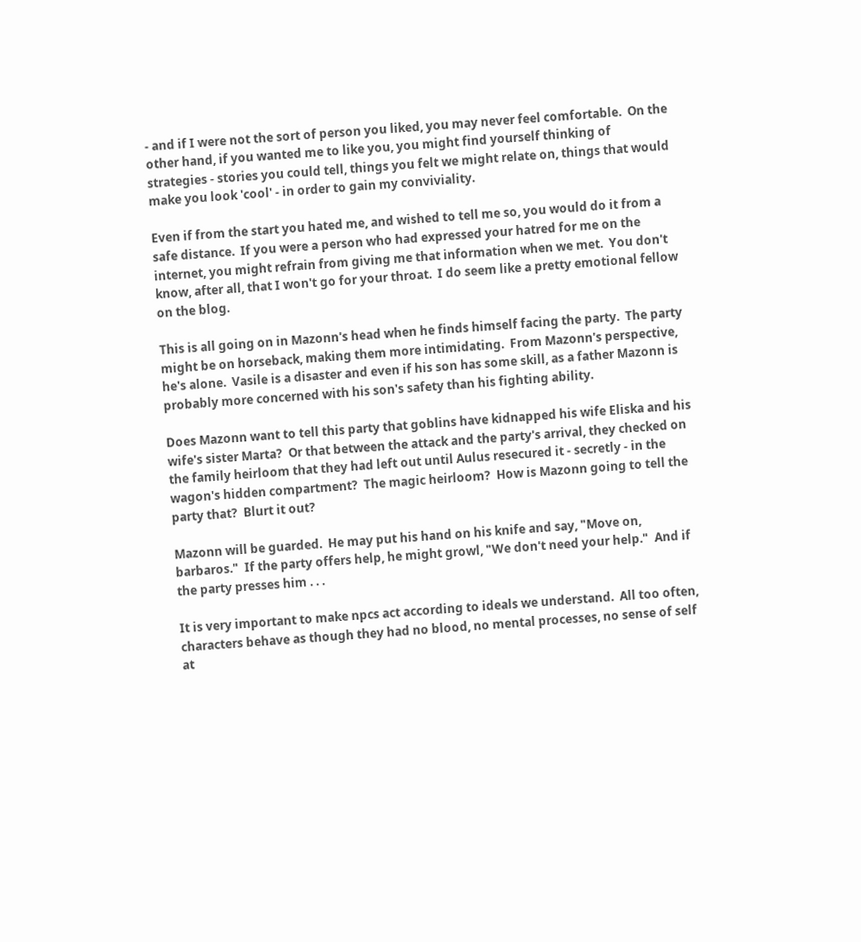- and if I were not the sort of person you liked, you may never feel comfortable.  On the other hand, if you wanted me to like you, you might find yourself thinking of strategies - stories you could tell, things you felt we might relate on, things that would make you look 'cool' - in order to gain my conviviality.

Even if from the start you hated me, and wished to tell me so, you would do it from a safe distance.  If you were a person who had expressed your hatred for me on the internet, you might refrain from giving me that information when we met.  You don't know, after all, that I won't go for your throat.  I do seem like a pretty emotional fellow on the blog.

This is all going on in Mazonn's head when he finds himself facing the party.  The party might be on horseback, making them more intimidating.  From Mazonn's perspective, he's alone.  Vasile is a disaster and even if his son has some skill, as a father Mazonn is probably more concerned with his son's safety than his fighting ability.

Does Mazonn want to tell this party that goblins have kidnapped his wife Eliska and his wife's sister Marta?  Or that between the attack and the party's arrival, they checked on the family heirloom that they had left out until Aulus resecured it - secretly - in the wagon's hidden compartment?  The magic heirloom?  How is Mazonn going to tell the party that?  Blurt it out?

Mazonn will be guarded.  He may put his hand on his knife and say, "Move on, barbaros."  If the party offers help, he might growl, "We don't need your help."  And if the party presses him . . .

It is very important to make npcs act according to ideals we understand.  All too often, characters behave as though they had no blood, no mental processes, no sense of self at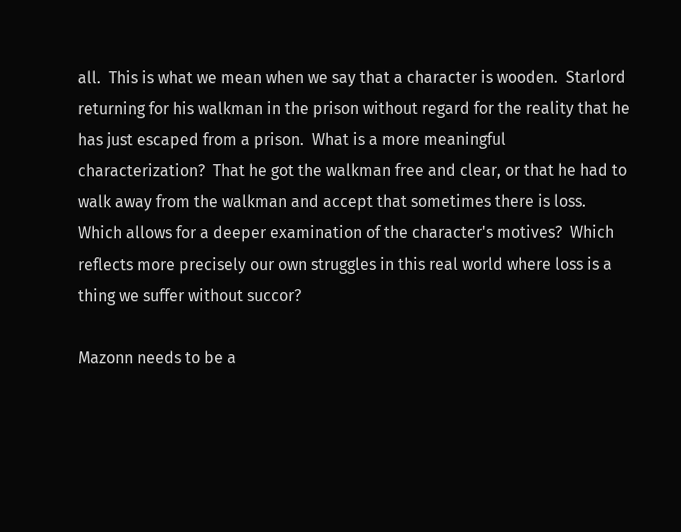all.  This is what we mean when we say that a character is wooden.  Starlord returning for his walkman in the prison without regard for the reality that he has just escaped from a prison.  What is a more meaningful characterization?  That he got the walkman free and clear, or that he had to walk away from the walkman and accept that sometimes there is loss.  Which allows for a deeper examination of the character's motives?  Which reflects more precisely our own struggles in this real world where loss is a thing we suffer without succor?

Mazonn needs to be a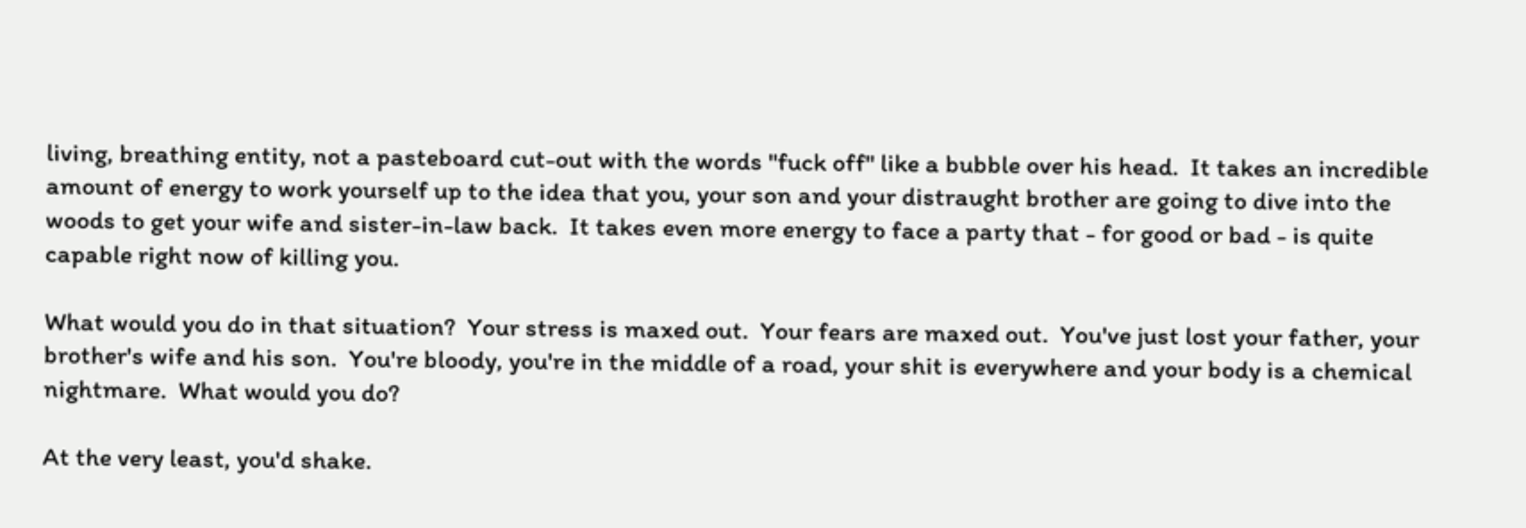living, breathing entity, not a pasteboard cut-out with the words "fuck off" like a bubble over his head.  It takes an incredible amount of energy to work yourself up to the idea that you, your son and your distraught brother are going to dive into the woods to get your wife and sister-in-law back.  It takes even more energy to face a party that - for good or bad - is quite capable right now of killing you.

What would you do in that situation?  Your stress is maxed out.  Your fears are maxed out.  You've just lost your father, your brother's wife and his son.  You're bloody, you're in the middle of a road, your shit is everywhere and your body is a chemical nightmare.  What would you do?

At the very least, you'd shake.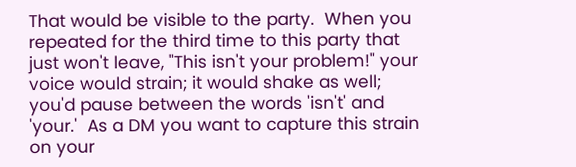That would be visible to the party.  When you repeated for the third time to this party that just won't leave, "This isn't your problem!" your voice would strain; it would shake as well; you'd pause between the words 'isn't' and 'your.'  As a DM you want to capture this strain on your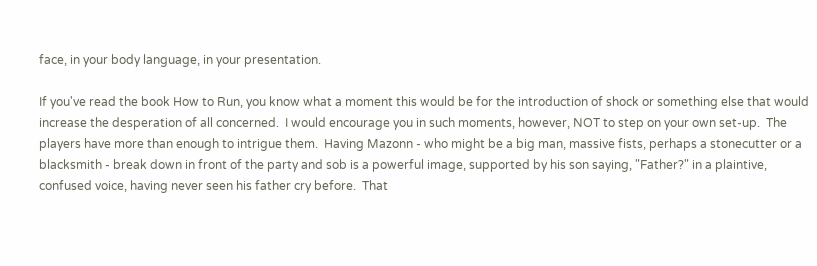face, in your body language, in your presentation.

If you've read the book How to Run, you know what a moment this would be for the introduction of shock or something else that would increase the desperation of all concerned.  I would encourage you in such moments, however, NOT to step on your own set-up.  The players have more than enough to intrigue them.  Having Mazonn - who might be a big man, massive fists, perhaps a stonecutter or a blacksmith - break down in front of the party and sob is a powerful image, supported by his son saying, "Father?" in a plaintive, confused voice, having never seen his father cry before.  That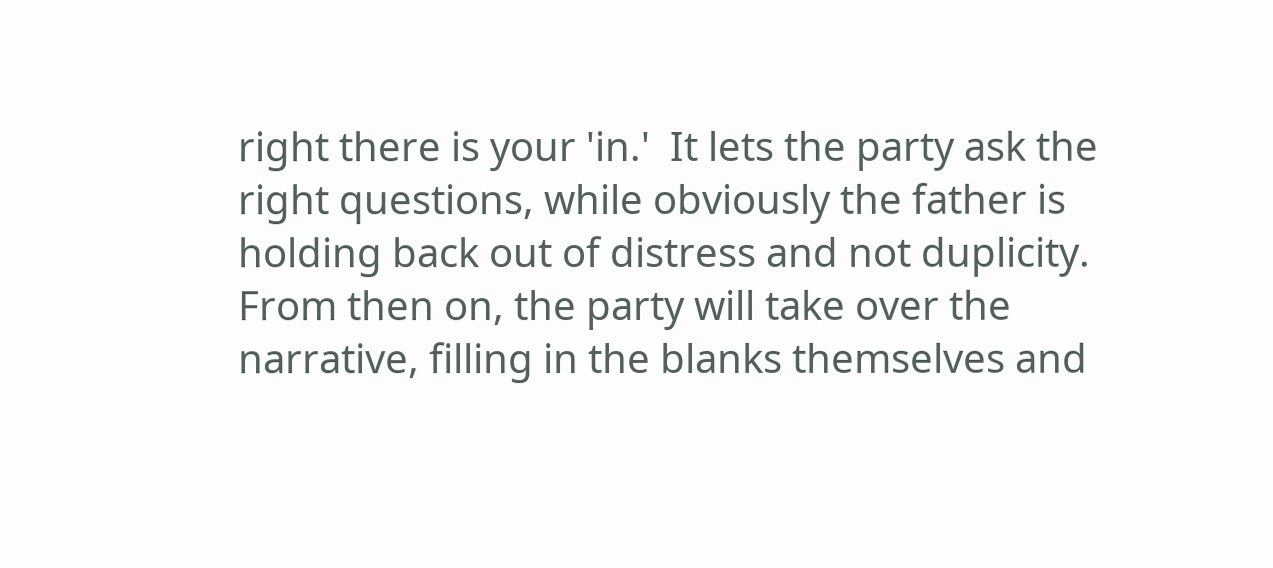right there is your 'in.'  It lets the party ask the right questions, while obviously the father is holding back out of distress and not duplicity.  From then on, the party will take over the narrative, filling in the blanks themselves and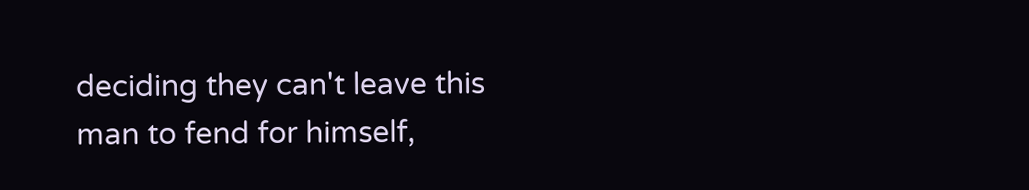deciding they can't leave this man to fend for himself,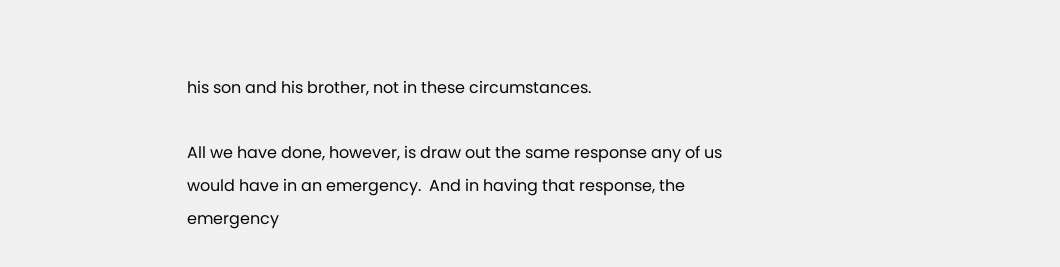his son and his brother, not in these circumstances.

All we have done, however, is draw out the same response any of us would have in an emergency.  And in having that response, the emergency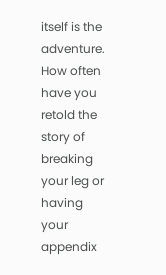itself is the adventure.  How often have you retold the story of breaking your leg or having your appendix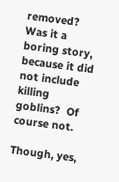removed?  Was it a boring story, because it did not include killing goblins?  Of course not.

Though, yes,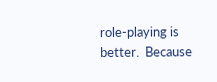role-playing is better.  Because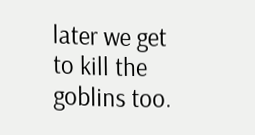later we get to kill the goblins too.